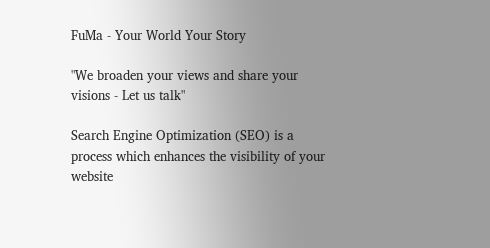FuMa - Your World Your Story

"We broaden your views and share your visions - Let us talk"

Search Engine Optimization (SEO) is a process which enhances the visibility of your website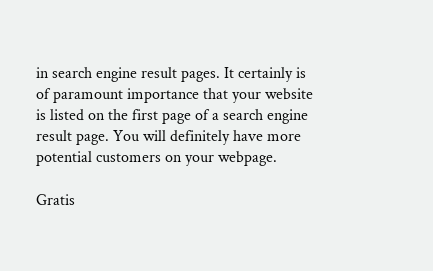in search engine result pages. It certainly is of paramount importance that your website is listed on the first page of a search engine result page. You will definitely have more potential customers on your webpage.

Gratis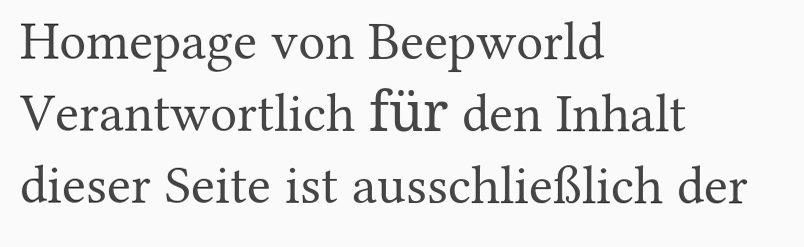Homepage von Beepworld
Verantwortlich für den Inhalt dieser Seite ist ausschließlich der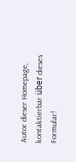Autor dieser Homepage, kontaktierbar über dieses Formular!